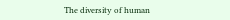The diversity of human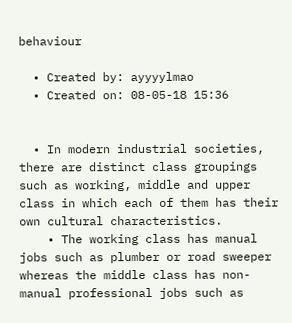behaviour

  • Created by: ayyyylmao
  • Created on: 08-05-18 15:36


  • In modern industrial societies, there are distinct class groupings such as working, middle and upper class in which each of them has their own cultural characteristics.
    • The working class has manual jobs such as plumber or road sweeper whereas the middle class has non-manual professional jobs such as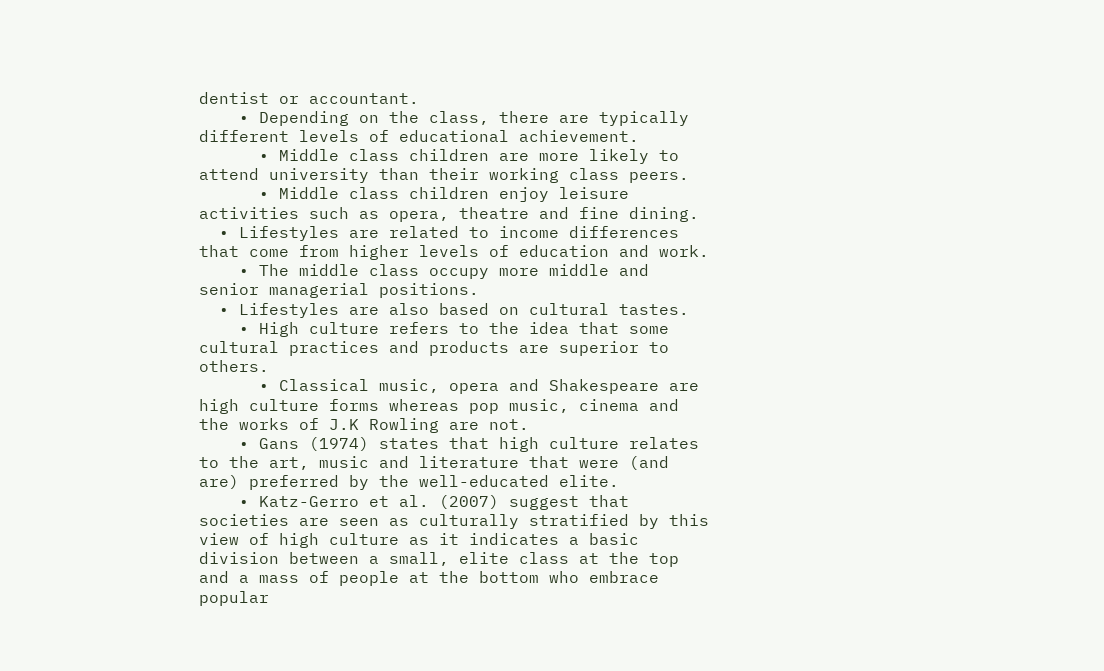dentist or accountant.
    • Depending on the class, there are typically different levels of educational achievement.
      • Middle class children are more likely to attend university than their working class peers.
      • Middle class children enjoy leisure activities such as opera, theatre and fine dining.
  • Lifestyles are related to income differences that come from higher levels of education and work.
    • The middle class occupy more middle and senior managerial positions.
  • Lifestyles are also based on cultural tastes.
    • High culture refers to the idea that some cultural practices and products are superior to others.
      • Classical music, opera and Shakespeare are high culture forms whereas pop music, cinema and the works of J.K Rowling are not.
    • Gans (1974) states that high culture relates to the art, music and literature that were (and are) preferred by the well-educated elite.
    • Katz-Gerro et al. (2007) suggest that societies are seen as culturally stratified by this view of high culture as it indicates a basic division between a small, elite class at the top and a mass of people at the bottom who embrace popular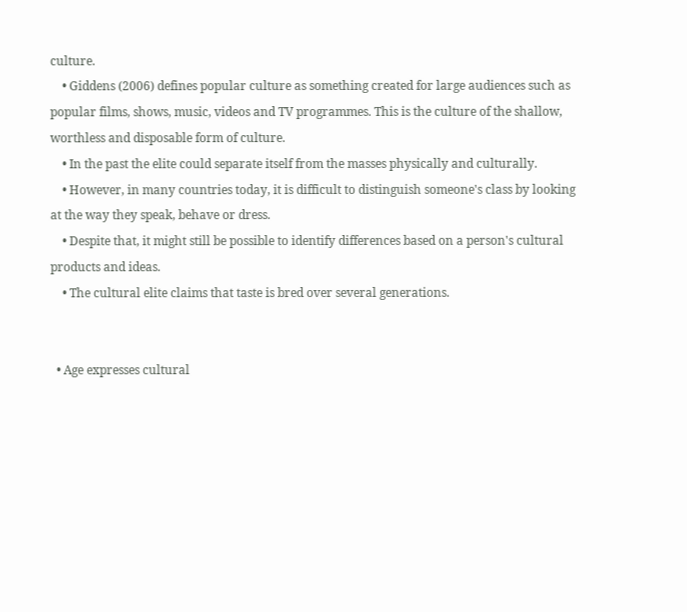culture.
    • Giddens (2006) defines popular culture as something created for large audiences such as popular films, shows, music, videos and TV programmes. This is the culture of the shallow, worthless and disposable form of culture.
    • In the past the elite could separate itself from the masses physically and culturally.
    • However, in many countries today, it is difficult to distinguish someone's class by looking at the way they speak, behave or dress.
    • Despite that, it might still be possible to identify differences based on a person's cultural products and ideas.
    • The cultural elite claims that taste is bred over several generations.


  • Age expresses cultural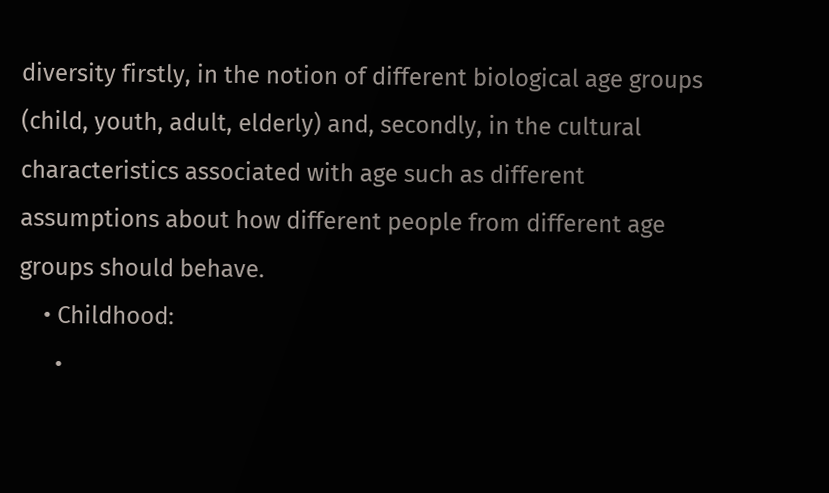diversity firstly, in the notion of different biological age groups (child, youth, adult, elderly) and, secondly, in the cultural characteristics associated with age such as different assumptions about how different people from different age groups should behave.
    • Childhood:
      •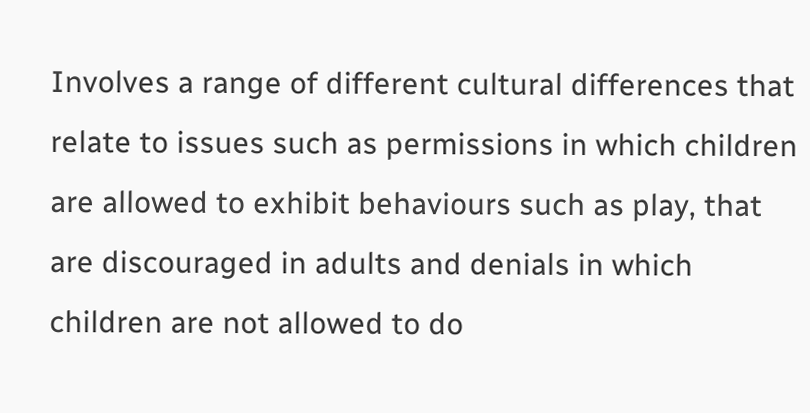Involves a range of different cultural differences that relate to issues such as permissions in which children are allowed to exhibit behaviours such as play, that are discouraged in adults and denials in which children are not allowed to do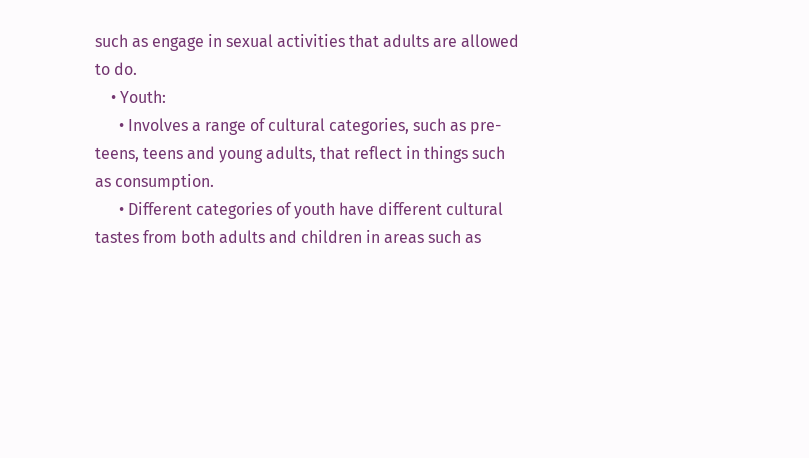such as engage in sexual activities that adults are allowed to do.
    • Youth:
      • Involves a range of cultural categories, such as pre-teens, teens and young adults, that reflect in things such as consumption.
      • Different categories of youth have different cultural tastes from both adults and children in areas such as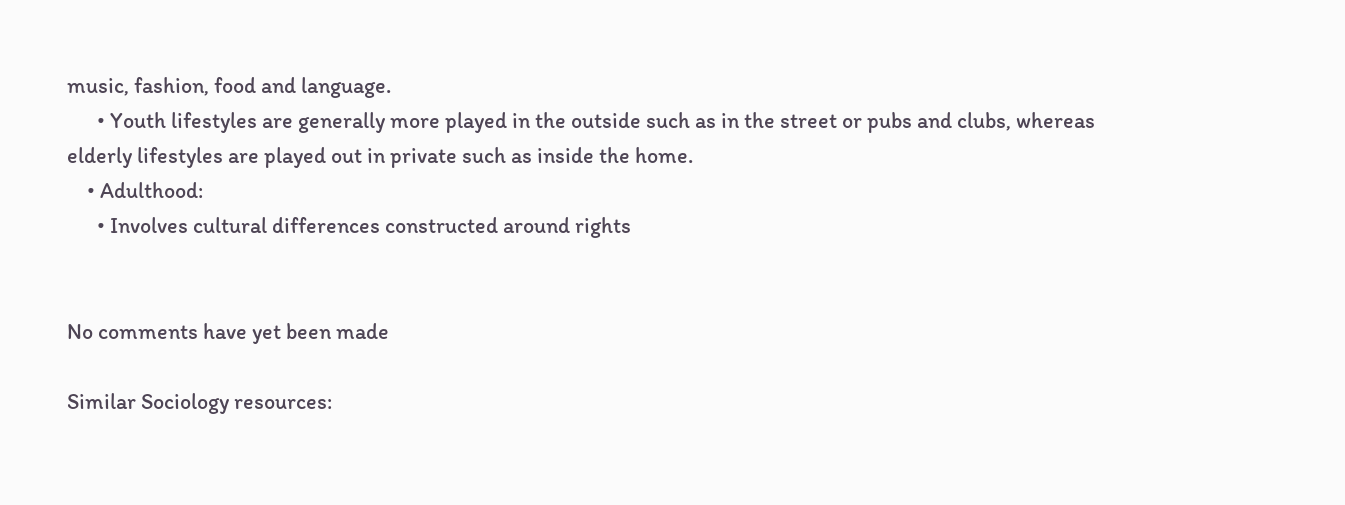music, fashion, food and language.
      • Youth lifestyles are generally more played in the outside such as in the street or pubs and clubs, whereas elderly lifestyles are played out in private such as inside the home.
    • Adulthood:
      • Involves cultural differences constructed around rights


No comments have yet been made

Similar Sociology resources: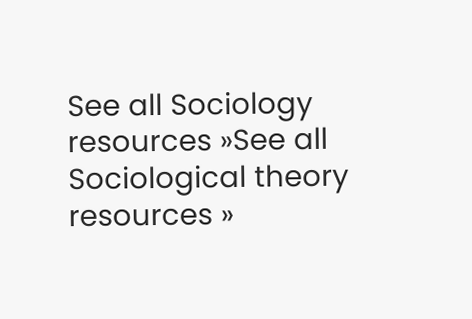See all Sociology resources »See all Sociological theory resources »